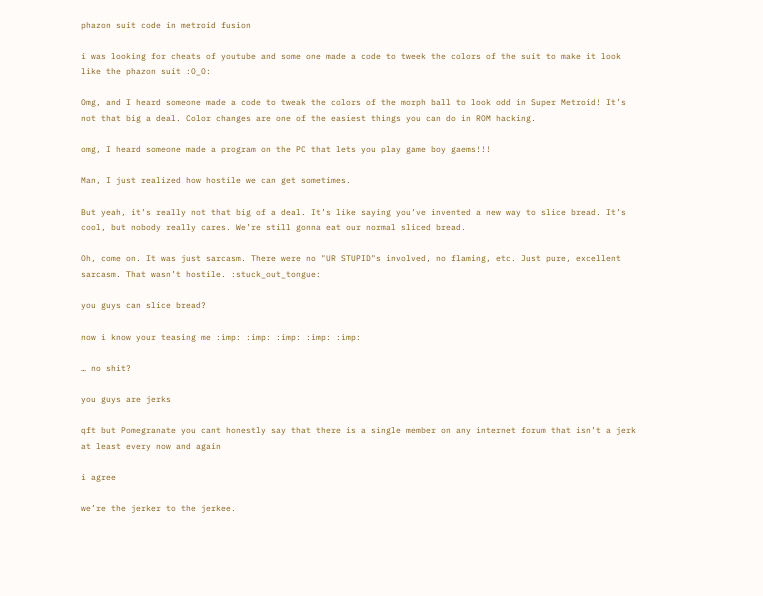phazon suit code in metroid fusion

i was looking for cheats of youtube and some one made a code to tweek the colors of the suit to make it look like the phazon suit :O_O:

Omg, and I heard someone made a code to tweak the colors of the morph ball to look odd in Super Metroid! It’s not that big a deal. Color changes are one of the easiest things you can do in ROM hacking.

omg, I heard someone made a program on the PC that lets you play game boy gaems!!!

Man, I just realized how hostile we can get sometimes.

But yeah, it’s really not that big of a deal. It’s like saying you’ve invented a new way to slice bread. It’s cool, but nobody really cares. We’re still gonna eat our normal sliced bread.

Oh, come on. It was just sarcasm. There were no "UR STUPID"s involved, no flaming, etc. Just pure, excellent sarcasm. That wasn’t hostile. :stuck_out_tongue:

you guys can slice bread?

now i know your teasing me :imp: :imp: :imp: :imp: :imp:

… no shit?

you guys are jerks

qft but Pomegranate you cant honestly say that there is a single member on any internet forum that isn’t a jerk at least every now and again

i agree

we’re the jerker to the jerkee.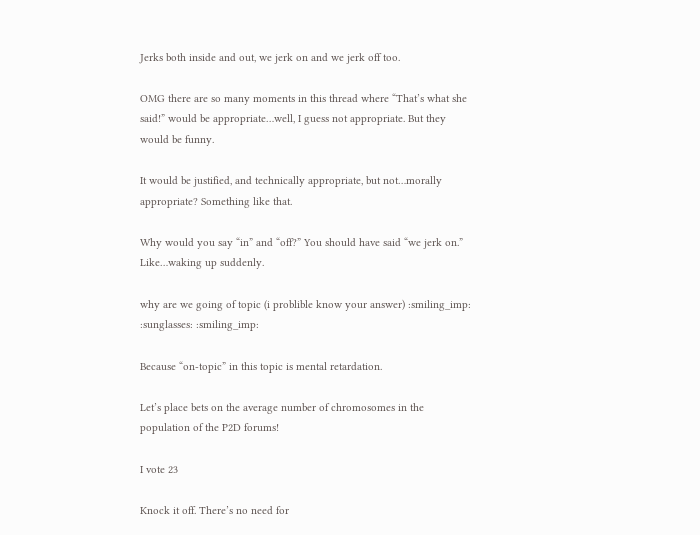Jerks both inside and out, we jerk on and we jerk off too.

OMG there are so many moments in this thread where “That’s what she said!” would be appropriate…well, I guess not appropriate. But they would be funny.

It would be justified, and technically appropriate, but not…morally appropriate? Something like that.

Why would you say “in” and “off?” You should have said “we jerk on.” Like…waking up suddenly.

why are we going of topic (i problible know your answer) :smiling_imp: :sunglasses: :smiling_imp:

Because “on-topic” in this topic is mental retardation.

Let’s place bets on the average number of chromosomes in the population of the P2D forums!

I vote 23

Knock it off. There’s no need for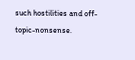such hostilities and off-topic-nonsense.